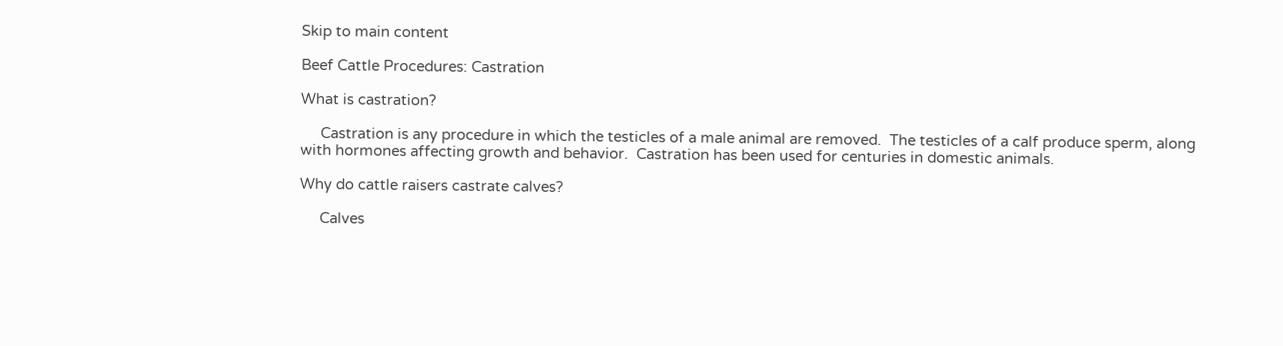Skip to main content

Beef Cattle Procedures: Castration

What is castration?

     Castration is any procedure in which the testicles of a male animal are removed.  The testicles of a calf produce sperm, along with hormones affecting growth and behavior.  Castration has been used for centuries in domestic animals.

Why do cattle raisers castrate calves?

     Calves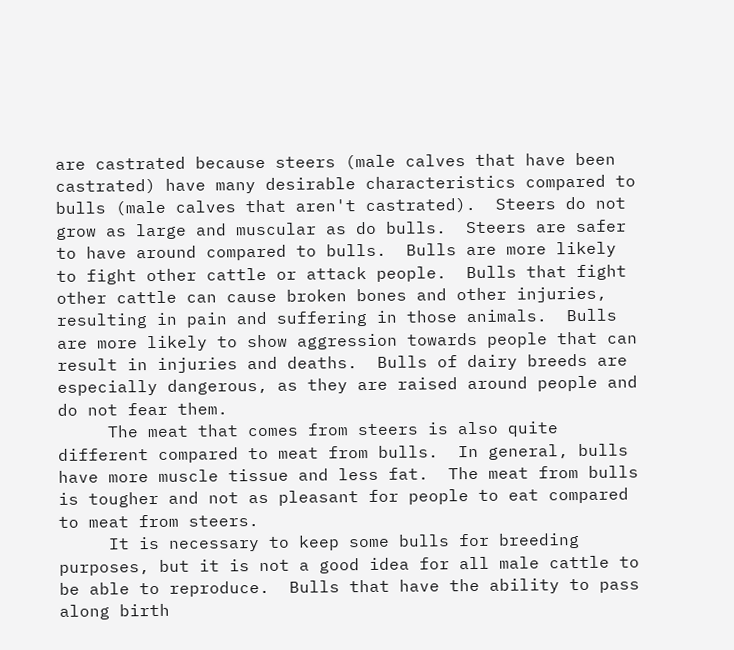are castrated because steers (male calves that have been castrated) have many desirable characteristics compared to bulls (male calves that aren't castrated).  Steers do not grow as large and muscular as do bulls.  Steers are safer to have around compared to bulls.  Bulls are more likely to fight other cattle or attack people.  Bulls that fight other cattle can cause broken bones and other injuries, resulting in pain and suffering in those animals.  Bulls are more likely to show aggression towards people that can result in injuries and deaths.  Bulls of dairy breeds are especially dangerous, as they are raised around people and do not fear them.
     The meat that comes from steers is also quite different compared to meat from bulls.  In general, bulls have more muscle tissue and less fat.  The meat from bulls is tougher and not as pleasant for people to eat compared to meat from steers.
     It is necessary to keep some bulls for breeding purposes, but it is not a good idea for all male cattle to be able to reproduce.  Bulls that have the ability to pass along birth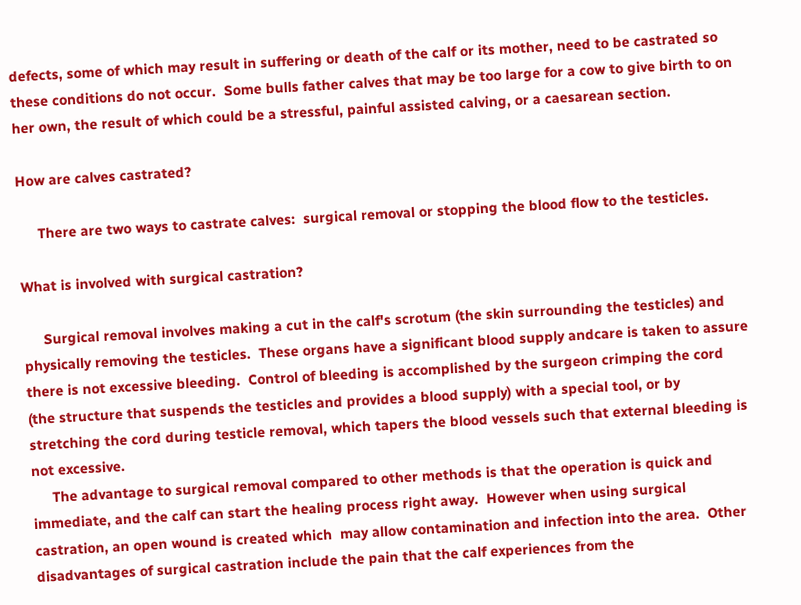defects, some of which may result in suffering or death of the calf or its mother, need to be castrated so these conditions do not occur.  Some bulls father calves that may be too large for a cow to give birth to on her own, the result of which could be a stressful, painful assisted calving, or a caesarean section.

How are calves castrated?

     There are two ways to castrate calves:  surgical removal or stopping the blood flow to the testicles.

What is involved with surgical castration?

     Surgical removal involves making a cut in the calf's scrotum (the skin surrounding the testicles) and physically removing the testicles.  These organs have a significant blood supply andcare is taken to assure there is not excessive bleeding.  Control of bleeding is accomplished by the surgeon crimping the cord (the structure that suspends the testicles and provides a blood supply) with a special tool, or by stretching the cord during testicle removal, which tapers the blood vessels such that external bleeding is not excessive.
     The advantage to surgical removal compared to other methods is that the operation is quick and immediate, and the calf can start the healing process right away.  However when using surgical castration, an open wound is created which  may allow contamination and infection into the area.  Other disadvantages of surgical castration include the pain that the calf experiences from the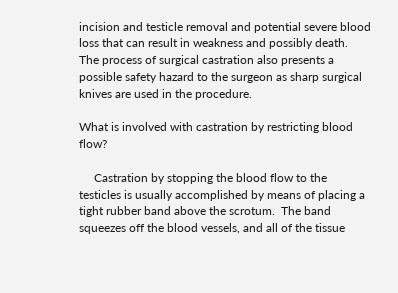incision and testicle removal and potential severe blood loss that can result in weakness and possibly death.  The process of surgical castration also presents a possible safety hazard to the surgeon as sharp surgical knives are used in the procedure.

What is involved with castration by restricting blood flow?

     Castration by stopping the blood flow to the testicles is usually accomplished by means of placing a tight rubber band above the scrotum.  The band squeezes off the blood vessels, and all of the tissue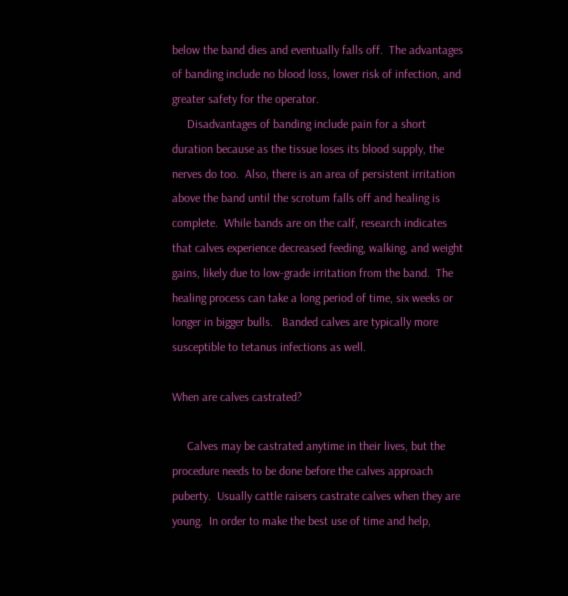below the band dies and eventually falls off.  The advantages of banding include no blood loss, lower risk of infection, and greater safety for the operator.
     Disadvantages of banding include pain for a short duration because as the tissue loses its blood supply, the nerves do too.  Also, there is an area of persistent irritation above the band until the scrotum falls off and healing is complete.  While bands are on the calf, research indicates that calves experience decreased feeding, walking, and weight gains, likely due to low-grade irritation from the band.  The healing process can take a long period of time, six weeks or longer in bigger bulls.   Banded calves are typically more susceptible to tetanus infections as well.

When are calves castrated?

     Calves may be castrated anytime in their lives, but the procedure needs to be done before the calves approach puberty.  Usually cattle raisers castrate calves when they are young.  In order to make the best use of time and help,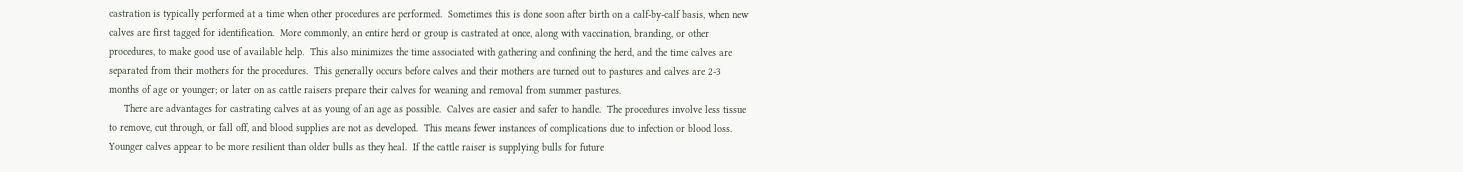castration is typically performed at a time when other procedures are performed.  Sometimes this is done soon after birth on a calf-by-calf basis, when new calves are first tagged for identification.  More commonly, an entire herd or group is castrated at once, along with vaccination, branding, or other procedures, to make good use of available help.  This also minimizes the time associated with gathering and confining the herd, and the time calves are separated from their mothers for the procedures.  This generally occurs before calves and their mothers are turned out to pastures and calves are 2-3 months of age or younger; or later on as cattle raisers prepare their calves for weaning and removal from summer pastures.
     There are advantages for castrating calves at as young of an age as possible.  Calves are easier and safer to handle.  The procedures involve less tissue to remove, cut through, or fall off, and blood supplies are not as developed.  This means fewer instances of complications due to infection or blood loss.  Younger calves appear to be more resilient than older bulls as they heal.  If the cattle raiser is supplying bulls for future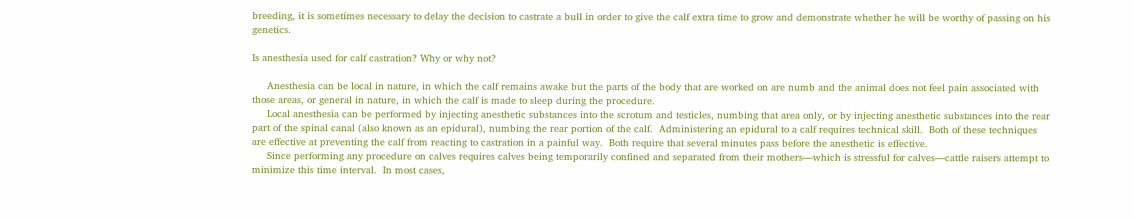breeding, it is sometimes necessary to delay the decision to castrate a bull in order to give the calf extra time to grow and demonstrate whether he will be worthy of passing on his genetics.

Is anesthesia used for calf castration? Why or why not?

     Anesthesia can be local in nature, in which the calf remains awake but the parts of the body that are worked on are numb and the animal does not feel pain associated with those areas, or general in nature, in which the calf is made to sleep during the procedure.
     Local anesthesia can be performed by injecting anesthetic substances into the scrotum and testicles, numbing that area only, or by injecting anesthetic substances into the rear part of the spinal canal (also known as an epidural), numbing the rear portion of the calf.  Administering an epidural to a calf requires technical skill.  Both of these techniques are effective at preventing the calf from reacting to castration in a painful way.  Both require that several minutes pass before the anesthetic is effective.
     Since performing any procedure on calves requires calves being temporarily confined and separated from their mothers—which is stressful for calves—cattle raisers attempt to minimize this time interval.  In most cases,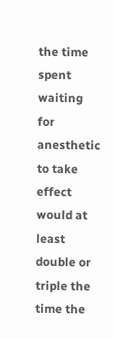the time spent waiting for anesthetic to take effect would at least double or triple the time the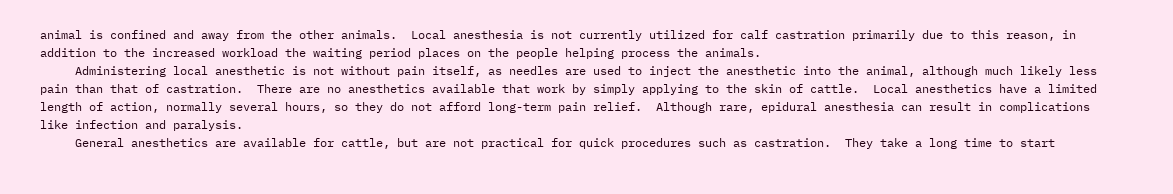animal is confined and away from the other animals.  Local anesthesia is not currently utilized for calf castration primarily due to this reason, in addition to the increased workload the waiting period places on the people helping process the animals.
     Administering local anesthetic is not without pain itself, as needles are used to inject the anesthetic into the animal, although much likely less pain than that of castration.  There are no anesthetics available that work by simply applying to the skin of cattle.  Local anesthetics have a limited length of action, normally several hours, so they do not afford long-term pain relief.  Although rare, epidural anesthesia can result in complications like infection and paralysis.
     General anesthetics are available for cattle, but are not practical for quick procedures such as castration.  They take a long time to start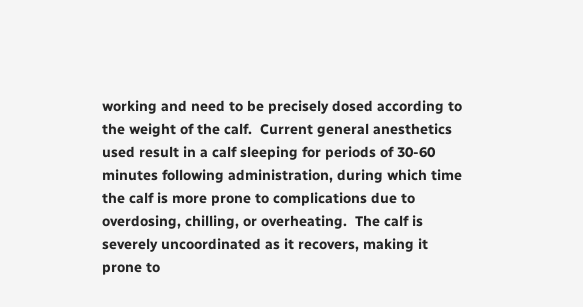working and need to be precisely dosed according to the weight of the calf.  Current general anesthetics used result in a calf sleeping for periods of 30-60 minutes following administration, during which time the calf is more prone to complications due to overdosing, chilling, or overheating.  The calf is severely uncoordinated as it recovers, making it prone to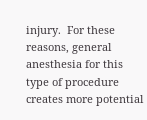injury.  For these reasons, general anesthesia for this type of procedure creates more potential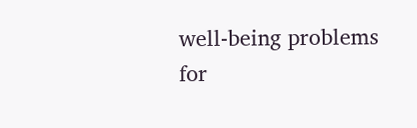well-being problems for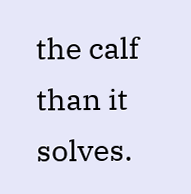the calf than it solves.